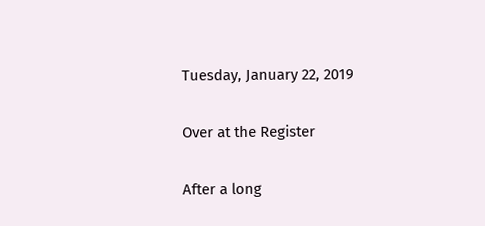Tuesday, January 22, 2019

Over at the Register

After a long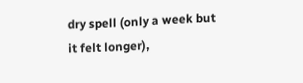dry spell (only a week but it felt longer),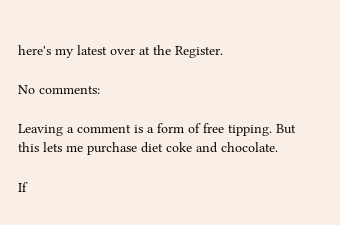here's my latest over at the Register.

No comments:

Leaving a comment is a form of free tipping. But this lets me purchase diet coke and chocolate.

If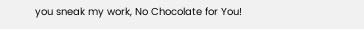you sneak my work, No Chocolate for You!